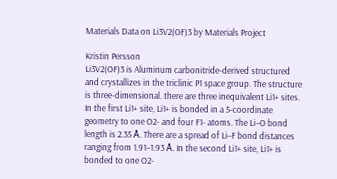Materials Data on Li3V2(OF)3 by Materials Project

Kristin Persson
Li3V2(OF)3 is Aluminum carbonitride-derived structured and crystallizes in the triclinic P1 space group. The structure is three-dimensional. there are three inequivalent Li1+ sites. In the first Li1+ site, Li1+ is bonded in a 5-coordinate geometry to one O2- and four F1- atoms. The Li–O bond length is 2.35 Å. There are a spread of Li–F bond distances ranging from 1.91–1.93 Å. In the second Li1+ site, Li1+ is bonded to one O2-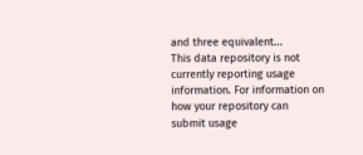and three equivalent...
This data repository is not currently reporting usage information. For information on how your repository can submit usage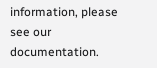information, please see our documentation.